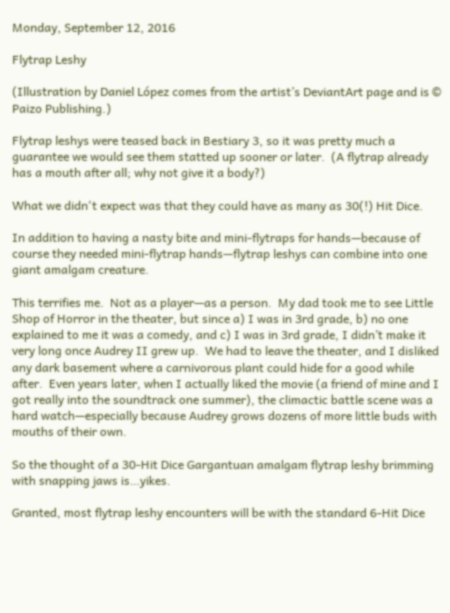Monday, September 12, 2016

Flytrap Leshy

(Illustration by Daniel López comes from the artist’s DeviantArt page and is © Paizo Publishing.)

Flytrap leshys were teased back in Bestiary 3, so it was pretty much a guarantee we would see them statted up sooner or later.  (A flytrap already has a mouth after all; why not give it a body?)

What we didn't expect was that they could have as many as 30(!) Hit Dice.

In addition to having a nasty bite and mini-flytraps for hands—because of course they needed mini-flytrap hands—flytrap leshys can combine into one giant amalgam creature.

This terrifies me.  Not as a player—as a person.  My dad took me to see Little Shop of Horror in the theater, but since a) I was in 3rd grade, b) no one explained to me it was a comedy, and c) I was in 3rd grade, I didn’t make it very long once Audrey II grew up.  We had to leave the theater, and I disliked any dark basement where a carnivorous plant could hide for a good while after.  Even years later, when I actually liked the movie (a friend of mine and I got really into the soundtrack one summer), the climactic battle scene was a hard watch—especially because Audrey grows dozens of more little buds with mouths of their own.

So the thought of a 30-Hit Dice Gargantuan amalgam flytrap leshy brimming with snapping jaws is…yikes.

Granted, most flytrap leshy encounters will be with the standard 6-Hit Dice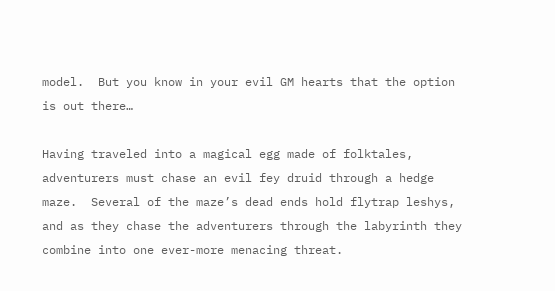model.  But you know in your evil GM hearts that the option is out there…

Having traveled into a magical egg made of folktales, adventurers must chase an evil fey druid through a hedge maze.  Several of the maze’s dead ends hold flytrap leshys, and as they chase the adventurers through the labyrinth they combine into one ever-more menacing threat.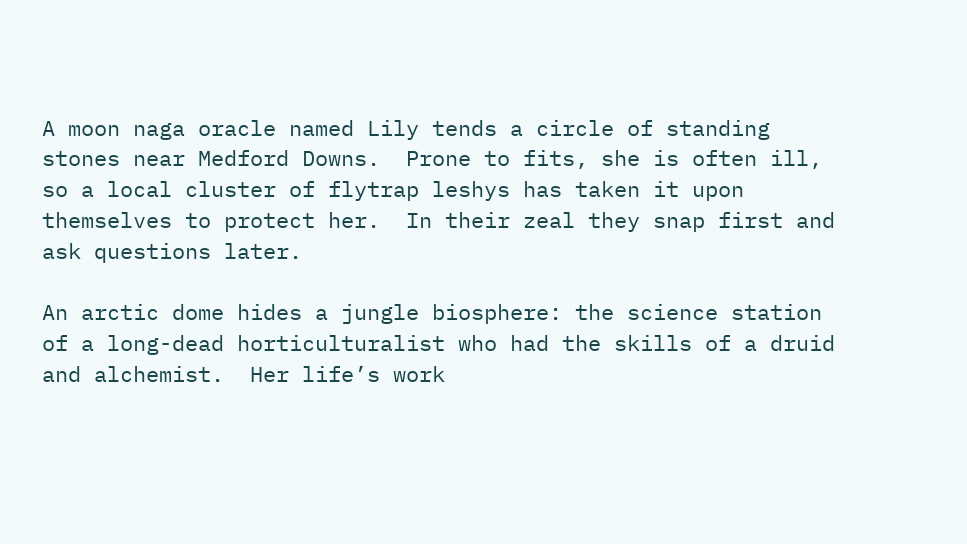A moon naga oracle named Lily tends a circle of standing stones near Medford Downs.  Prone to fits, she is often ill, so a local cluster of flytrap leshys has taken it upon themselves to protect her.  In their zeal they snap first and ask questions later.

An arctic dome hides a jungle biosphere: the science station of a long-dead horticulturalist who had the skills of a druid and alchemist.  Her life’s work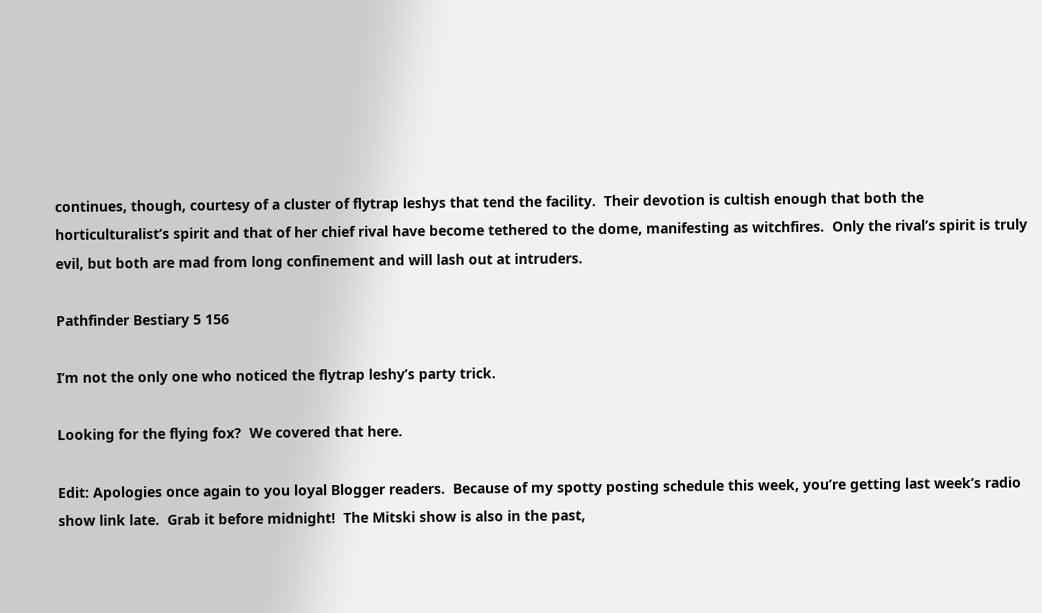continues, though, courtesy of a cluster of flytrap leshys that tend the facility.  Their devotion is cultish enough that both the horticulturalist’s spirit and that of her chief rival have become tethered to the dome, manifesting as witchfires.  Only the rival’s spirit is truly evil, but both are mad from long confinement and will lash out at intruders.

Pathfinder Bestiary 5 156

I’m not the only one who noticed the flytrap leshy’s party trick.

Looking for the flying fox?  We covered that here.

Edit: Apologies once again to you loyal Blogger readers.  Because of my spotty posting schedule this week, you’re getting last week’s radio show link late.  Grab it before midnight!  The Mitski show is also in the past,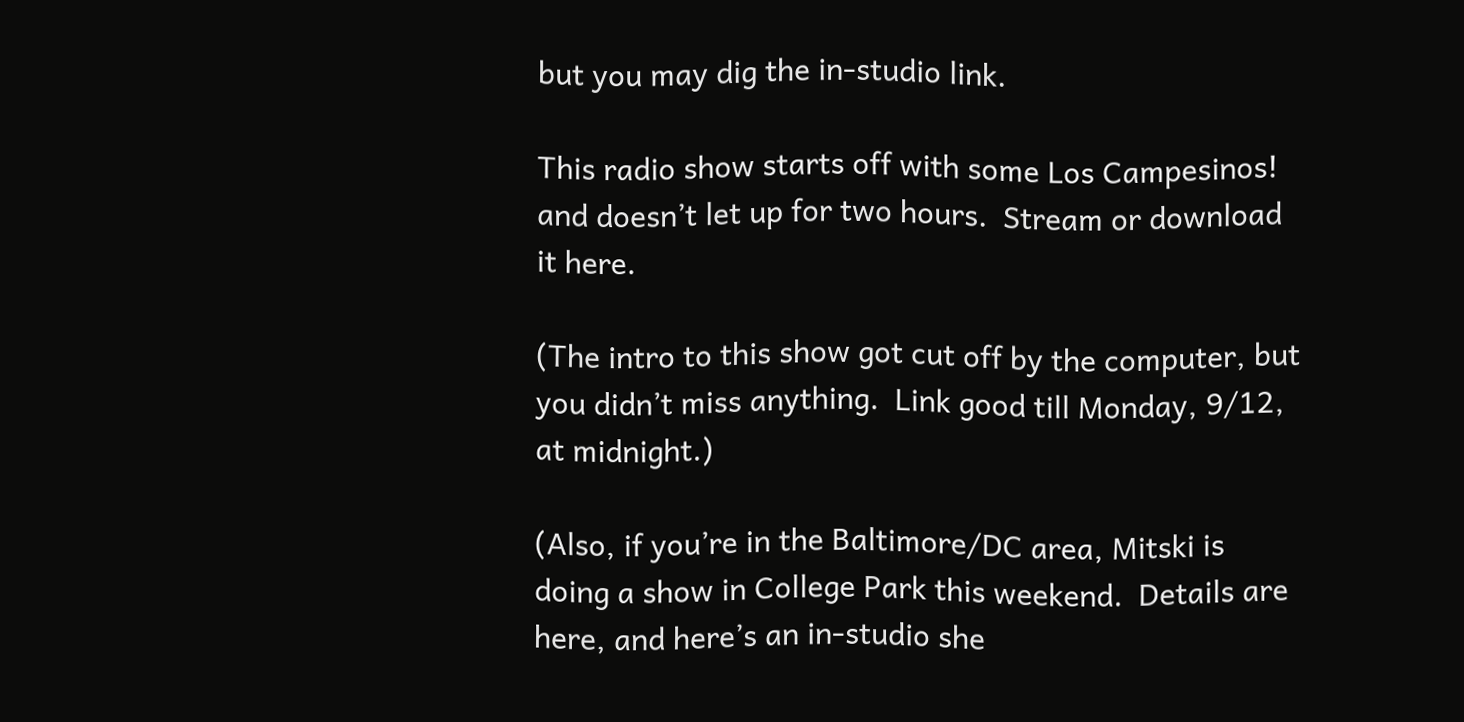but you may dig the in-studio link.

This radio show starts off with some Los Campesinos! and doesn’t let up for two hours.  Stream or download it here.

(The intro to this show got cut off by the computer, but you didn’t miss anything.  Link good till Monday, 9/12, at midnight.)

(Also, if you’re in the Baltimore/DC area, Mitski is doing a show in College Park this weekend.  Details are here, and here’s an in-studio she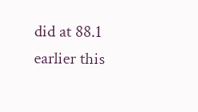did at 88.1 earlier this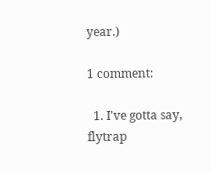year.)

1 comment:

  1. I've gotta say, flytrap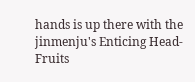hands is up there with the jinmenju's Enticing Head-Fruits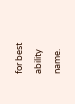for best ability name.